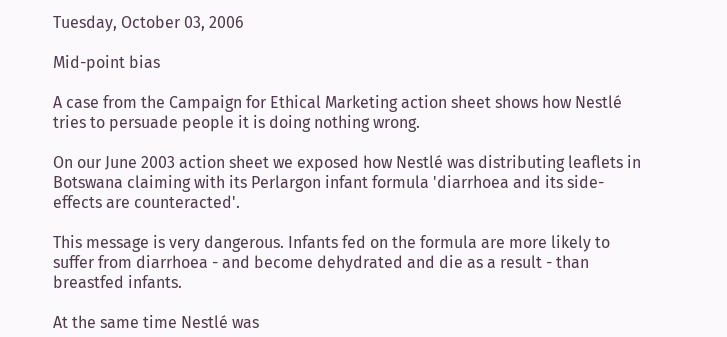Tuesday, October 03, 2006

Mid-point bias

A case from the Campaign for Ethical Marketing action sheet shows how Nestlé tries to persuade people it is doing nothing wrong.

On our June 2003 action sheet we exposed how Nestlé was distributing leaflets in Botswana claiming with its Perlargon infant formula 'diarrhoea and its side-effects are counteracted'.

This message is very dangerous. Infants fed on the formula are more likely to suffer from diarrhoea - and become dehydrated and die as a result - than breastfed infants.

At the same time Nestlé was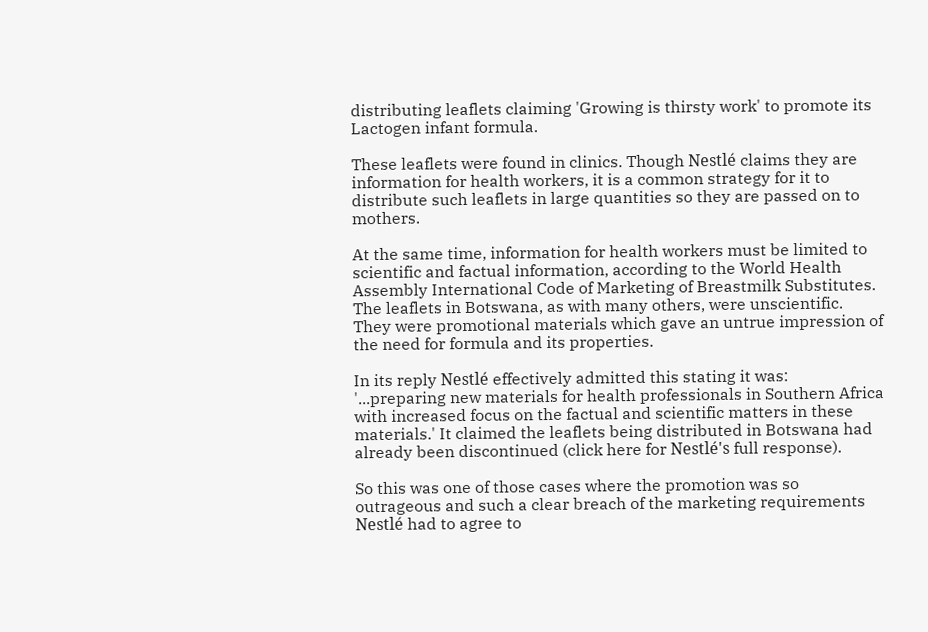distributing leaflets claiming 'Growing is thirsty work' to promote its Lactogen infant formula.

These leaflets were found in clinics. Though Nestlé claims they are information for health workers, it is a common strategy for it to distribute such leaflets in large quantities so they are passed on to mothers.

At the same time, information for health workers must be limited to scientific and factual information, according to the World Health Assembly International Code of Marketing of Breastmilk Substitutes. The leaflets in Botswana, as with many others, were unscientific. They were promotional materials which gave an untrue impression of the need for formula and its properties.

In its reply Nestlé effectively admitted this stating it was: '...preparing new materials for health professionals in Southern Africa with increased focus on the factual and scientific matters in these materials.' It claimed the leaflets being distributed in Botswana had already been discontinued (click here for Nestlé's full response).

So this was one of those cases where the promotion was so outrageous and such a clear breach of the marketing requirements Nestlé had to agree to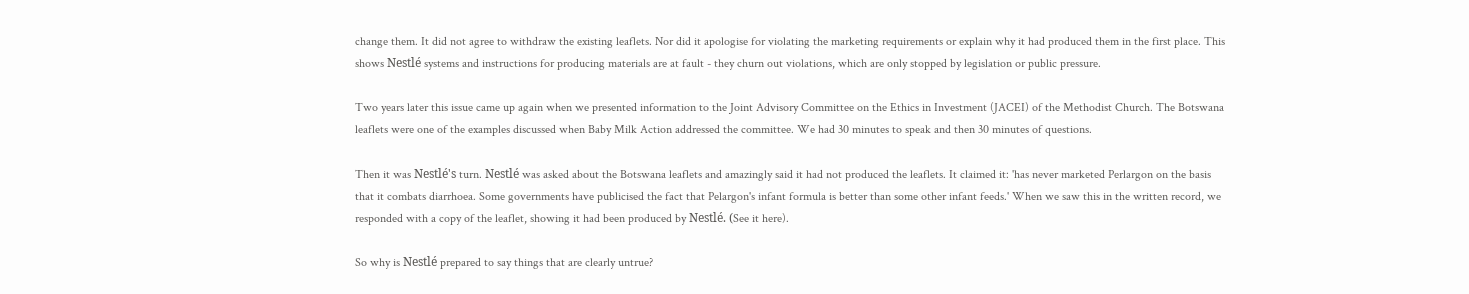change them. It did not agree to withdraw the existing leaflets. Nor did it apologise for violating the marketing requirements or explain why it had produced them in the first place. This shows Nestlé systems and instructions for producing materials are at fault - they churn out violations, which are only stopped by legislation or public pressure.

Two years later this issue came up again when we presented information to the Joint Advisory Committee on the Ethics in Investment (JACEI) of the Methodist Church. The Botswana leaflets were one of the examples discussed when Baby Milk Action addressed the committee. We had 30 minutes to speak and then 30 minutes of questions.

Then it was Nestlé's turn. Nestlé was asked about the Botswana leaflets and amazingly said it had not produced the leaflets. It claimed it: 'has never marketed Perlargon on the basis that it combats diarrhoea. Some governments have publicised the fact that Pelargon's infant formula is better than some other infant feeds.' When we saw this in the written record, we responded with a copy of the leaflet, showing it had been produced by Nestlé. (See it here).

So why is Nestlé prepared to say things that are clearly untrue?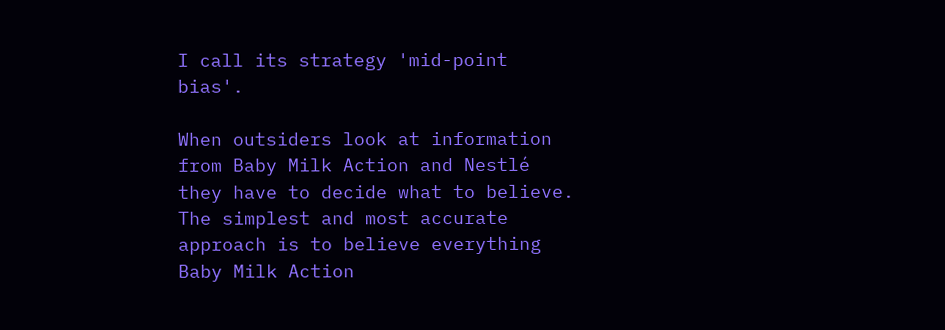I call its strategy 'mid-point bias'.

When outsiders look at information from Baby Milk Action and Nestlé they have to decide what to believe. The simplest and most accurate approach is to believe everything Baby Milk Action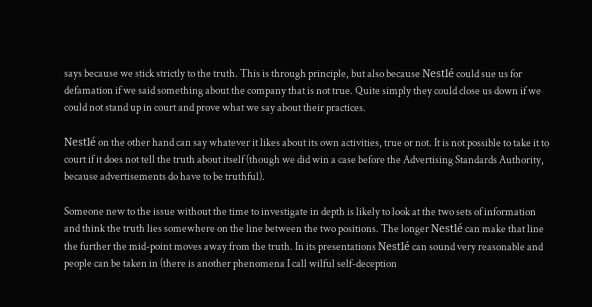says because we stick strictly to the truth. This is through principle, but also because Nestlé could sue us for defamation if we said something about the company that is not true. Quite simply they could close us down if we could not stand up in court and prove what we say about their practices.

Nestlé on the other hand can say whatever it likes about its own activities, true or not. It is not possible to take it to court if it does not tell the truth about itself (though we did win a case before the Advertising Standards Authority, because advertisements do have to be truthful).

Someone new to the issue without the time to investigate in depth is likely to look at the two sets of information and think the truth lies somewhere on the line between the two positions. The longer Nestlé can make that line the further the mid-point moves away from the truth. In its presentations Nestlé can sound very reasonable and people can be taken in (there is another phenomena I call wilful self-deception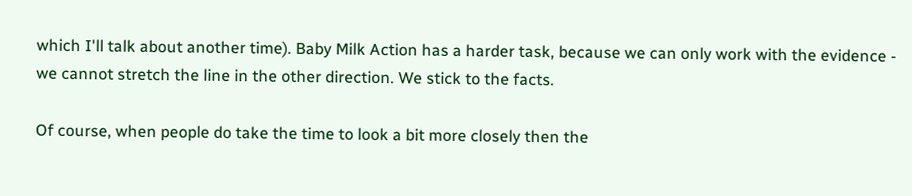which I'll talk about another time). Baby Milk Action has a harder task, because we can only work with the evidence - we cannot stretch the line in the other direction. We stick to the facts.

Of course, when people do take the time to look a bit more closely then the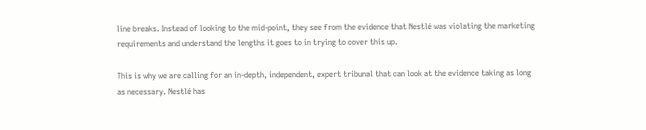line breaks. Instead of looking to the mid-point, they see from the evidence that Nestlé was violating the marketing requirements and understand the lengths it goes to in trying to cover this up.

This is why we are calling for an in-depth, independent, expert tribunal that can look at the evidence taking as long as necessary. Nestlé has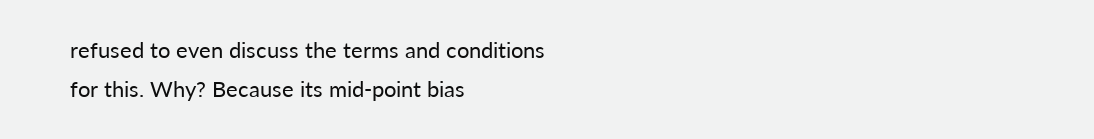refused to even discuss the terms and conditions for this. Why? Because its mid-point bias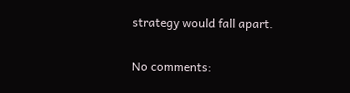strategy would fall apart.

No comments: